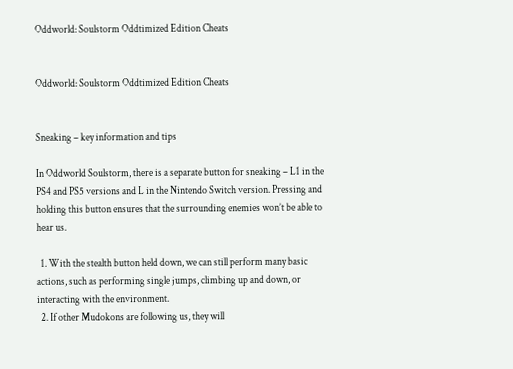Oddworld: Soulstorm Oddtimized Edition Cheats


Oddworld: Soulstorm Oddtimized Edition Cheats


Sneaking – key information and tips

In Oddworld Soulstorm, there is a separate button for sneaking – L1 in the PS4 and PS5 versions and L in the Nintendo Switch version. Pressing and holding this button ensures that the surrounding enemies won’t be able to hear us.

  1. With the stealth button held down, we can still perform many basic actions, such as performing single jumps, climbing up and down, or interacting with the environment.
  2. If other Mudokons are following us, they will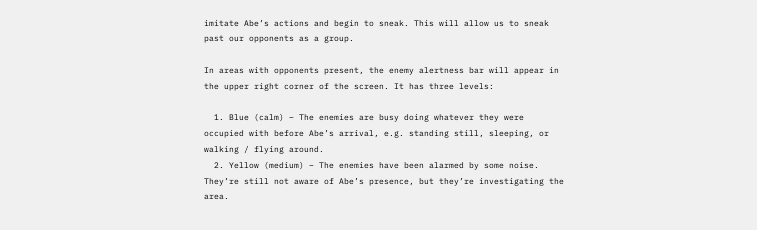imitate Abe’s actions and begin to sneak. This will allow us to sneak past our opponents as a group.

In areas with opponents present, the enemy alertness bar will appear in the upper right corner of the screen. It has three levels:

  1. Blue (calm) – The enemies are busy doing whatever they were occupied with before Abe’s arrival, e.g. standing still, sleeping, or walking / flying around.
  2. Yellow (medium) – The enemies have been alarmed by some noise. They’re still not aware of Abe’s presence, but they’re investigating the area.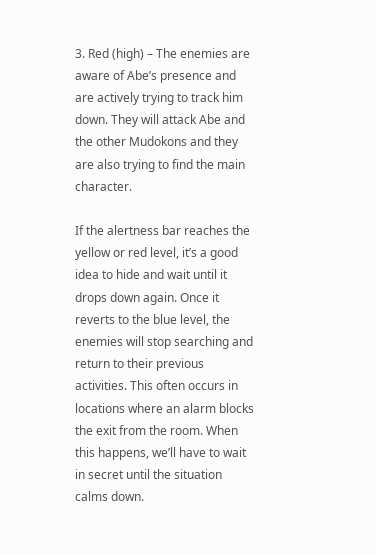3. Red (high) – The enemies are aware of Abe’s presence and are actively trying to track him down. They will attack Abe and the other Mudokons and they are also trying to find the main character.

If the alertness bar reaches the yellow or red level, it’s a good idea to hide and wait until it drops down again. Once it reverts to the blue level, the enemies will stop searching and return to their previous activities. This often occurs in locations where an alarm blocks the exit from the room. When this happens, we’ll have to wait in secret until the situation calms down.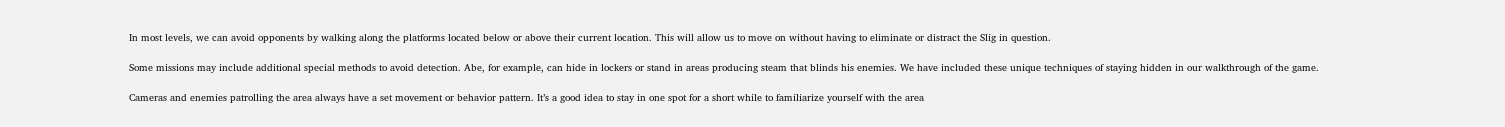In most levels, we can avoid opponents by walking along the platforms located below or above their current location. This will allow us to move on without having to eliminate or distract the Slig in question.

Some missions may include additional special methods to avoid detection. Abe, for example, can hide in lockers or stand in areas producing steam that blinds his enemies. We have included these unique techniques of staying hidden in our walkthrough of the game.

Cameras and enemies patrolling the area always have a set movement or behavior pattern. It’s a good idea to stay in one spot for a short while to familiarize yourself with the area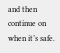and then continue on when it’s safe.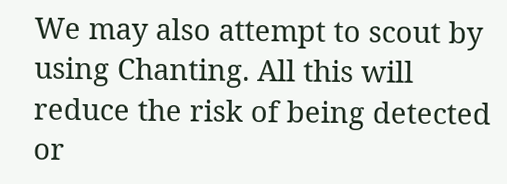We may also attempt to scout by using Chanting. All this will reduce the risk of being detected or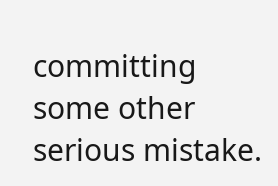committing some other serious mistake.